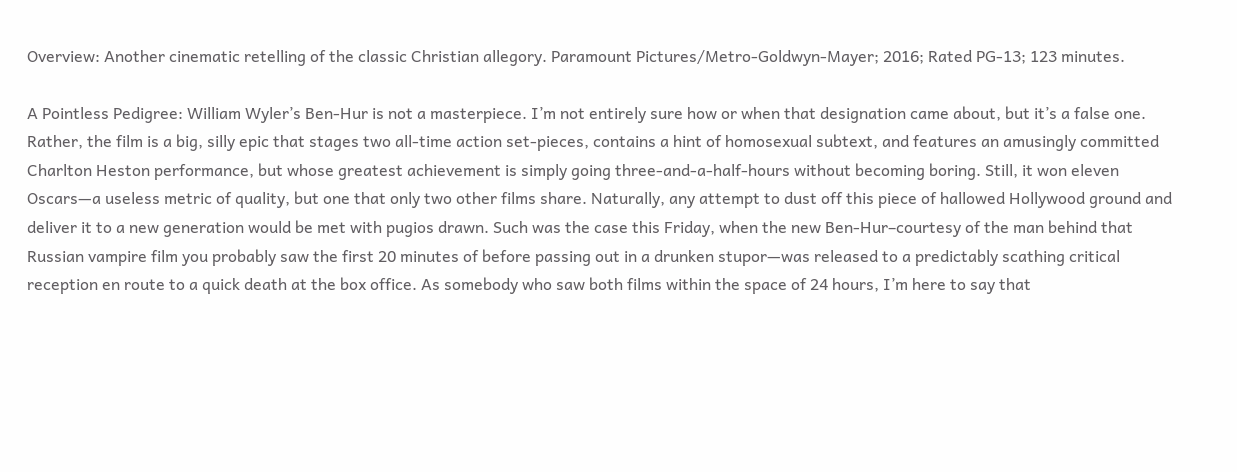Overview: Another cinematic retelling of the classic Christian allegory. Paramount Pictures/Metro-Goldwyn-Mayer; 2016; Rated PG-13; 123 minutes.

A Pointless Pedigree: William Wyler’s Ben-Hur is not a masterpiece. I’m not entirely sure how or when that designation came about, but it’s a false one. Rather, the film is a big, silly epic that stages two all-time action set-pieces, contains a hint of homosexual subtext, and features an amusingly committed Charlton Heston performance, but whose greatest achievement is simply going three-and-a-half-hours without becoming boring. Still, it won eleven Oscars—a useless metric of quality, but one that only two other films share. Naturally, any attempt to dust off this piece of hallowed Hollywood ground and deliver it to a new generation would be met with pugios drawn. Such was the case this Friday, when the new Ben-Hur–courtesy of the man behind that Russian vampire film you probably saw the first 20 minutes of before passing out in a drunken stupor—was released to a predictably scathing critical reception en route to a quick death at the box office. As somebody who saw both films within the space of 24 hours, I’m here to say that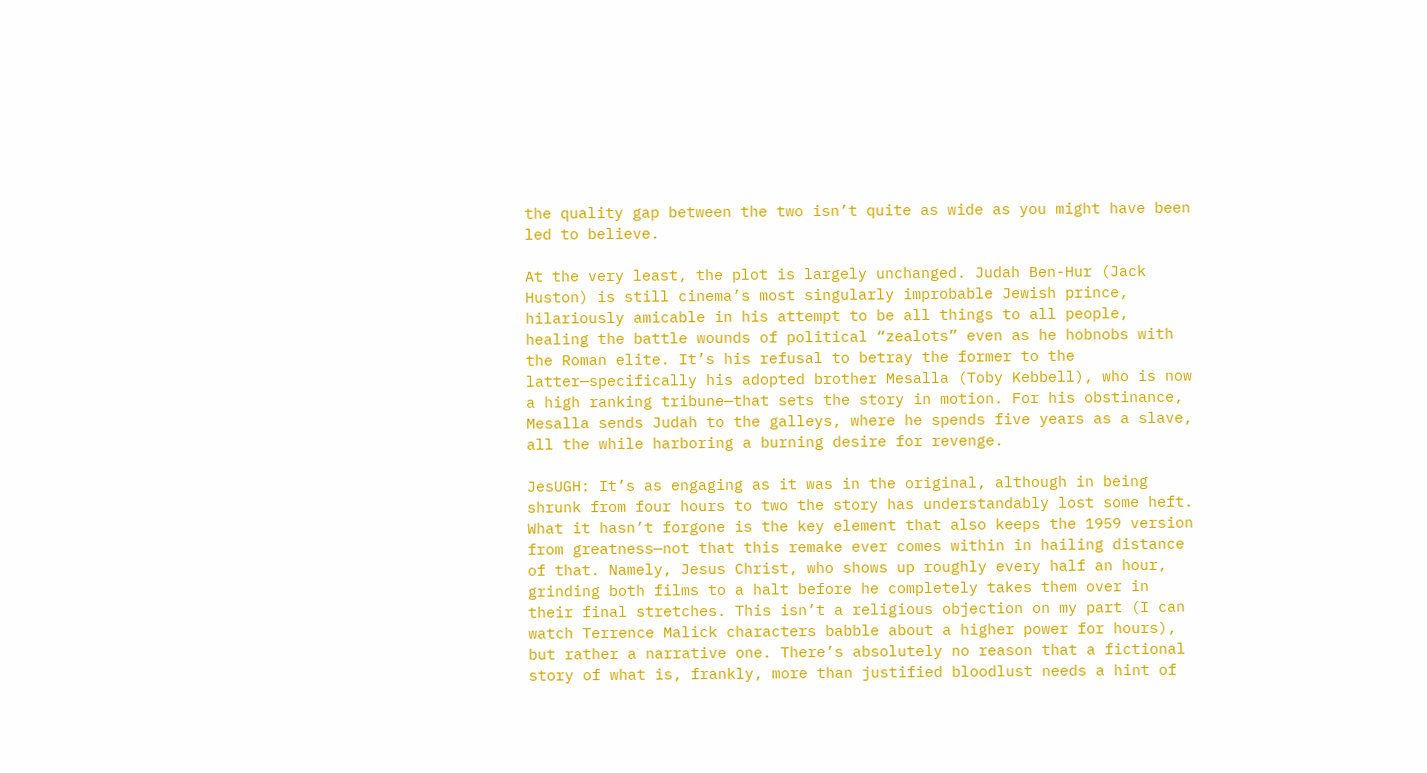the quality gap between the two isn’t quite as wide as you might have been led to believe.

At the very least, the plot is largely unchanged. Judah Ben-Hur (Jack Huston) is still cinema’s most singularly improbable Jewish prince, hilariously amicable in his attempt to be all things to all people, healing the battle wounds of political “zealots” even as he hobnobs with the Roman elite. It’s his refusal to betray the former to the latter—specifically his adopted brother Mesalla (Toby Kebbell), who is now a high ranking tribune—that sets the story in motion. For his obstinance, Mesalla sends Judah to the galleys, where he spends five years as a slave, all the while harboring a burning desire for revenge.

JesUGH: It’s as engaging as it was in the original, although in being shrunk from four hours to two the story has understandably lost some heft. What it hasn’t forgone is the key element that also keeps the 1959 version from greatness—not that this remake ever comes within in hailing distance of that. Namely, Jesus Christ, who shows up roughly every half an hour, grinding both films to a halt before he completely takes them over in their final stretches. This isn’t a religious objection on my part (I can watch Terrence Malick characters babble about a higher power for hours), but rather a narrative one. There’s absolutely no reason that a fictional story of what is, frankly, more than justified bloodlust needs a hint of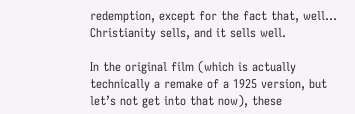redemption, except for the fact that, well… Christianity sells, and it sells well.

In the original film (which is actually technically a remake of a 1925 version, but let’s not get into that now), these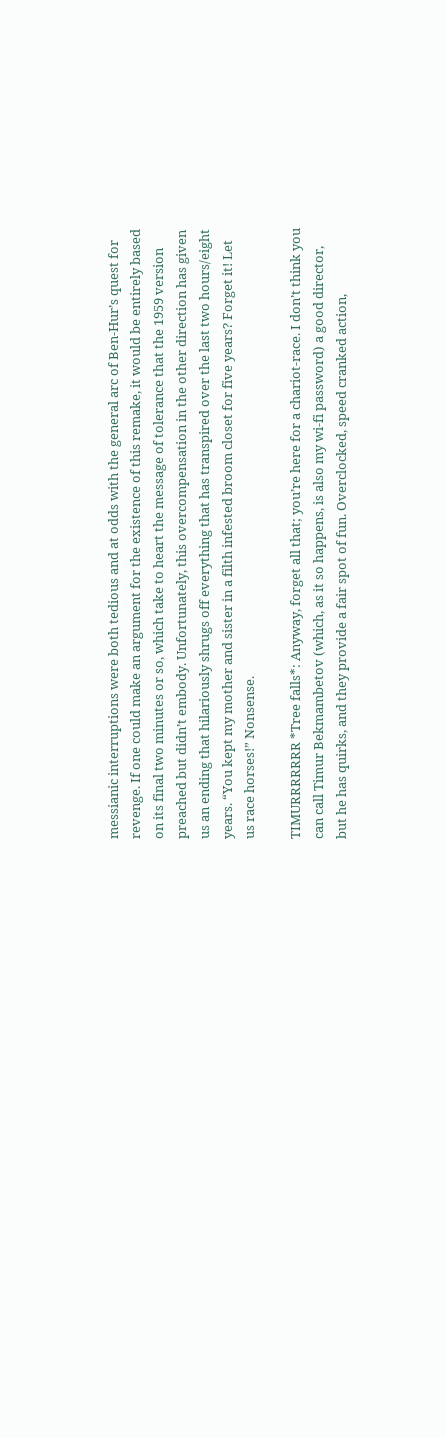messianic interruptions were both tedious and at odds with the general arc of Ben-Hur’s quest for revenge. If one could make an argument for the existence of this remake, it would be entirely based on its final two minutes or so, which take to heart the message of tolerance that the 1959 version preached but didn’t embody. Unfortunately, this overcompensation in the other direction has given us an ending that hilariously shrugs off everything that has transpired over the last two hours/eight years. “You kept my mother and sister in a filth infested broom closet for five years? Forget it! Let us race horses!” Nonsense.

TIMURRRRRRR *Tree falls*: Anyway, forget all that; you’re here for a chariot-race. I don’t think you can call Timur Bekmambetov (which, as it so happens, is also my wi-fi password) a good director, but he has quirks, and they provide a fair spot of fun. Overclocked, speed cranked action,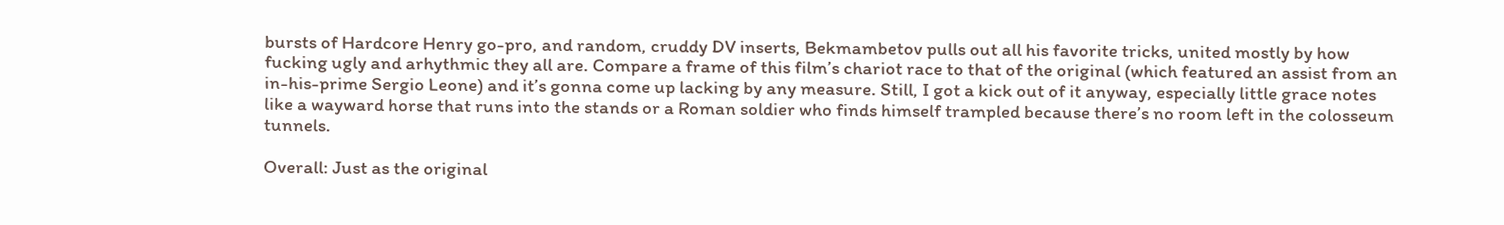bursts of Hardcore Henry go-pro, and random, cruddy DV inserts, Bekmambetov pulls out all his favorite tricks, united mostly by how fucking ugly and arhythmic they all are. Compare a frame of this film’s chariot race to that of the original (which featured an assist from an in-his-prime Sergio Leone) and it’s gonna come up lacking by any measure. Still, I got a kick out of it anyway, especially little grace notes like a wayward horse that runs into the stands or a Roman soldier who finds himself trampled because there’s no room left in the colosseum tunnels.

Overall: Just as the original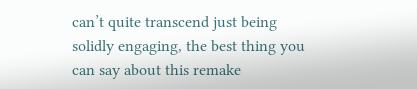can’t quite transcend just being solidly engaging, the best thing you can say about this remake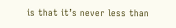is that it’s never less than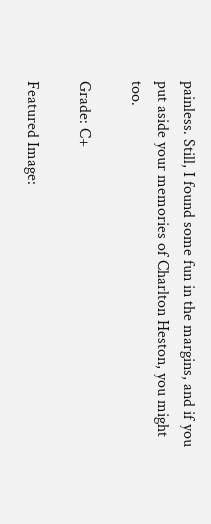painless. Still, I found some fun in the margins, and if you put aside your memories of Charlton Heston, you might too.

Grade: C+

Featured Image: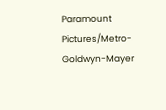Paramount Pictures/Metro-Goldwyn-Mayer